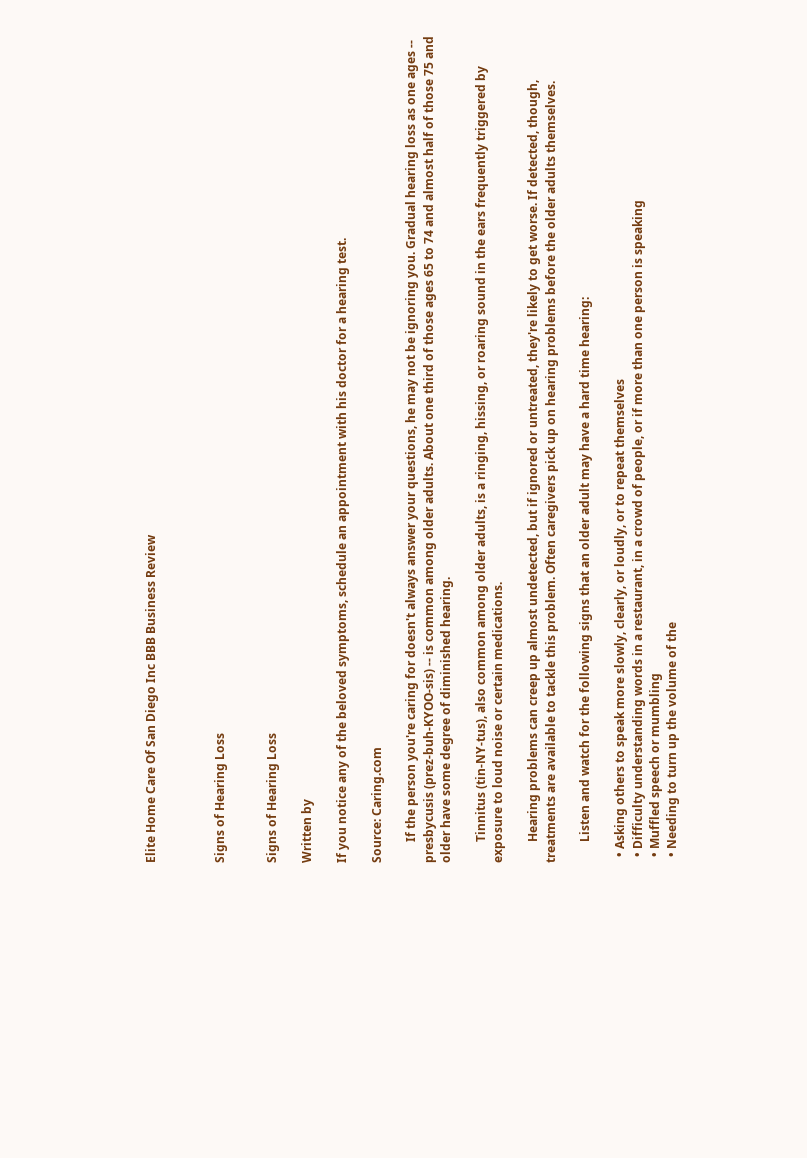Elite Home Care Of San Diego Inc BBB Business Review



Signs of Hearing Loss


Signs of Hearing Loss

Written by

If you notice any of the beloved symptoms, schedule an appointment with his doctor for a hearing test.

Source: Caring.com

       If the person you're caring for doesn't always answer your questions, he may not be ignoring you. Gradual hearing loss as one ages -- presbycusis (prez-buh-KYOO-sis) -- is common among older adults. About one third of those ages 65 to 74 and almost half of those 75 and older have some degree of diminished hearing.

       Tinnitus (tin-NY-tus), also common among older adults, is a ringing, hissing, or roaring sound in the ears frequently triggered by exposure to loud noise or certain medications.

       Hearing problems can creep up almost undetected, but if ignored or untreated, they're likely to get worse. If detected, though, treatments are available to tackle this problem. Often caregivers pick up on hearing problems before the older adults themselves.

       Listen and watch for the following signs that an older adult may have a hard time hearing:

  • Asking others to speak more slowly, clearly, or loudly, or to repeat themselves
  • Difficulty understanding words in a restaurant, in a crowd of people, or if more than one person is speaking
  • Muffled speech or mumbling
  • Needing to turn up the volume of the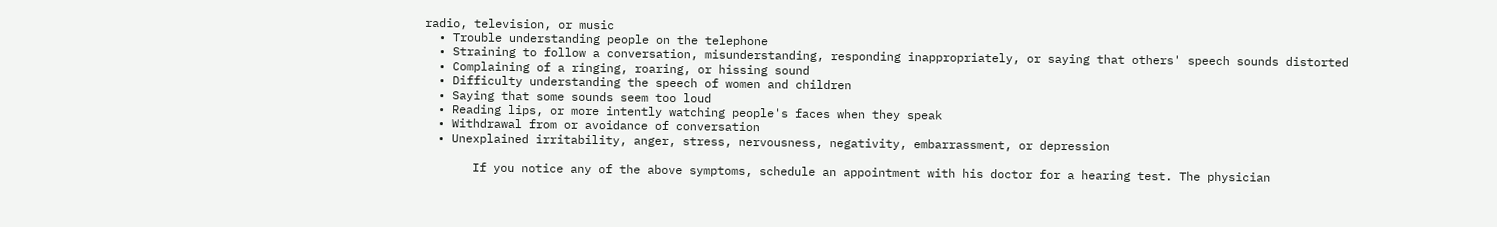radio, television, or music
  • Trouble understanding people on the telephone
  • Straining to follow a conversation, misunderstanding, responding inappropriately, or saying that others' speech sounds distorted
  • Complaining of a ringing, roaring, or hissing sound
  • Difficulty understanding the speech of women and children
  • Saying that some sounds seem too loud
  • Reading lips, or more intently watching people's faces when they speak
  • Withdrawal from or avoidance of conversation
  • Unexplained irritability, anger, stress, nervousness, negativity, embarrassment, or depression

       If you notice any of the above symptoms, schedule an appointment with his doctor for a hearing test. The physician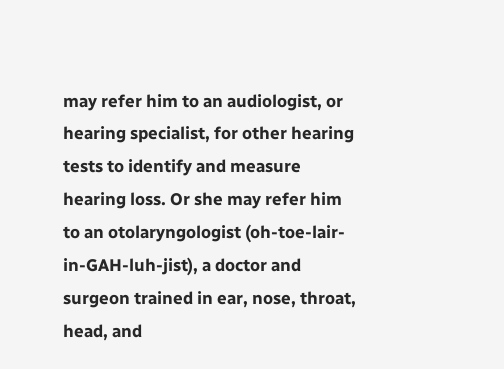may refer him to an audiologist, or hearing specialist, for other hearing tests to identify and measure hearing loss. Or she may refer him to an otolaryngologist (oh-toe-lair-in-GAH-luh-jist), a doctor and surgeon trained in ear, nose, throat, head, and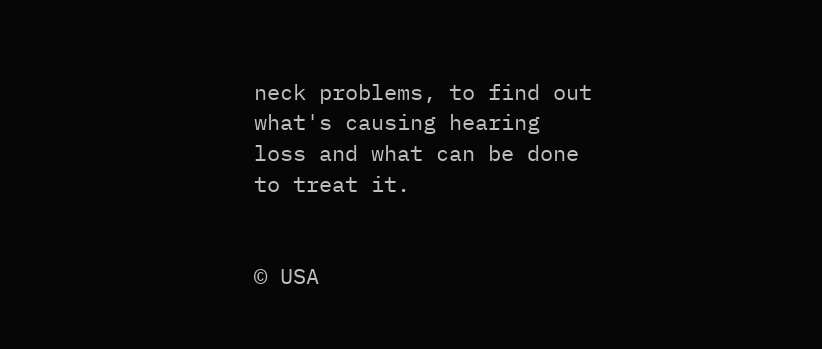neck problems, to find out what's causing hearing loss and what can be done to treat it.


© USA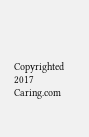Copyrighted 2017 Caring.com